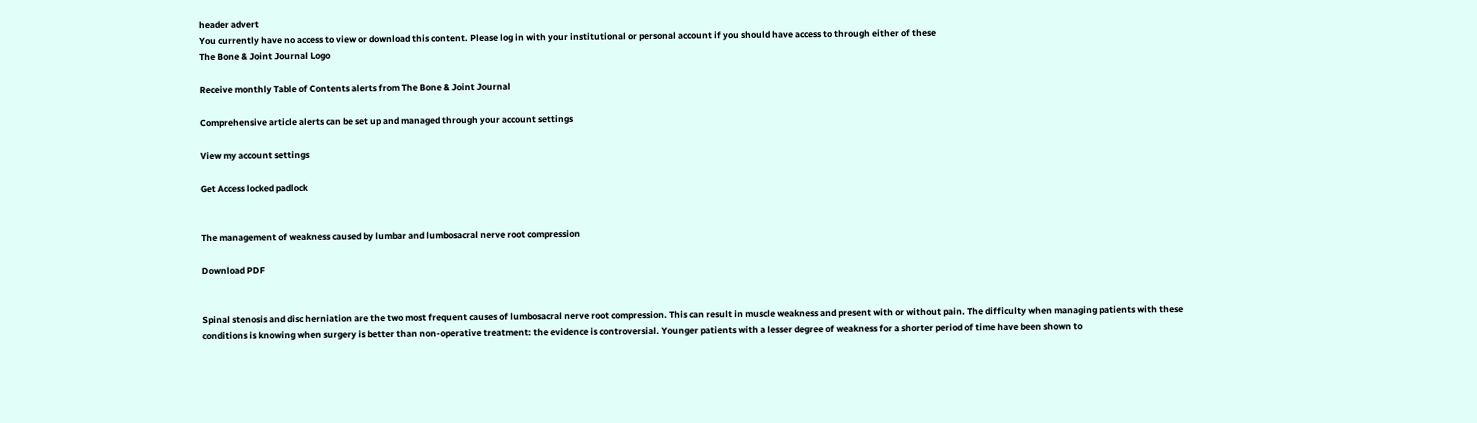header advert
You currently have no access to view or download this content. Please log in with your institutional or personal account if you should have access to through either of these
The Bone & Joint Journal Logo

Receive monthly Table of Contents alerts from The Bone & Joint Journal

Comprehensive article alerts can be set up and managed through your account settings

View my account settings

Get Access locked padlock


The management of weakness caused by lumbar and lumbosacral nerve root compression

Download PDF


Spinal stenosis and disc herniation are the two most frequent causes of lumbosacral nerve root compression. This can result in muscle weakness and present with or without pain. The difficulty when managing patients with these conditions is knowing when surgery is better than non-operative treatment: the evidence is controversial. Younger patients with a lesser degree of weakness for a shorter period of time have been shown to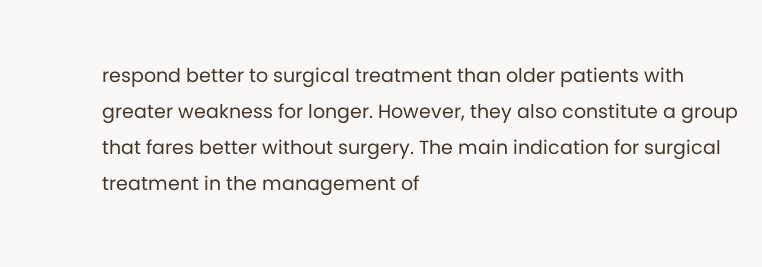respond better to surgical treatment than older patients with greater weakness for longer. However, they also constitute a group that fares better without surgery. The main indication for surgical treatment in the management of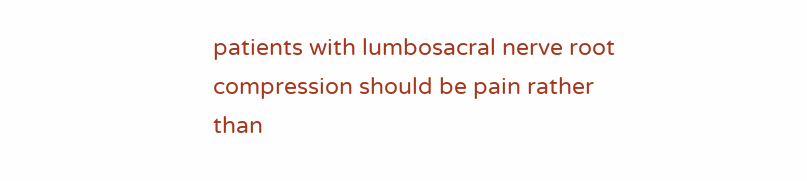patients with lumbosacral nerve root compression should be pain rather than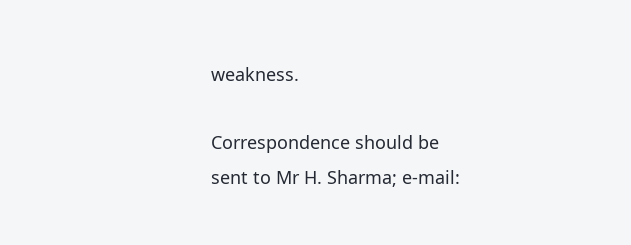weakness.

Correspondence should be sent to Mr H. Sharma; e-mail: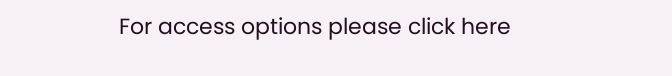For access options please click here